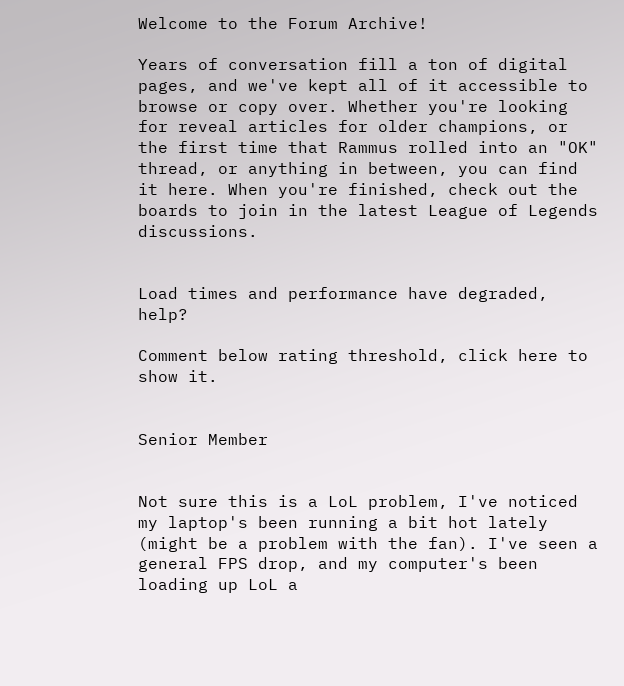Welcome to the Forum Archive!

Years of conversation fill a ton of digital pages, and we've kept all of it accessible to browse or copy over. Whether you're looking for reveal articles for older champions, or the first time that Rammus rolled into an "OK" thread, or anything in between, you can find it here. When you're finished, check out the boards to join in the latest League of Legends discussions.


Load times and performance have degraded, help?

Comment below rating threshold, click here to show it.


Senior Member


Not sure this is a LoL problem, I've noticed my laptop's been running a bit hot lately (might be a problem with the fan). I've seen a general FPS drop, and my computer's been loading up LoL a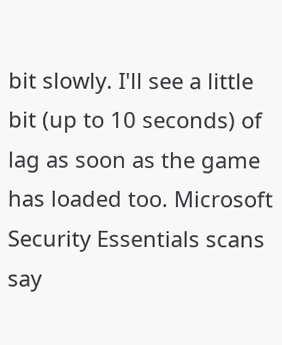bit slowly. I'll see a little bit (up to 10 seconds) of lag as soon as the game has loaded too. Microsoft Security Essentials scans say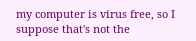my computer is virus free, so I suppose that's not the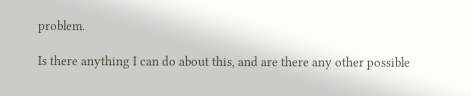problem.

Is there anything I can do about this, and are there any other possible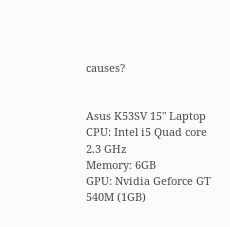causes?


Asus K53SV 15" Laptop
CPU: Intel i5 Quad core 2.3 GHz
Memory: 6GB
GPU: Nvidia Geforce GT 540M (1GB)